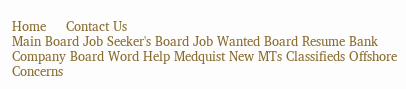Home     Contact Us
Main Board Job Seeker's Board Job Wanted Board Resume Bank Company Board Word Help Medquist New MTs Classifieds Offshore Concerns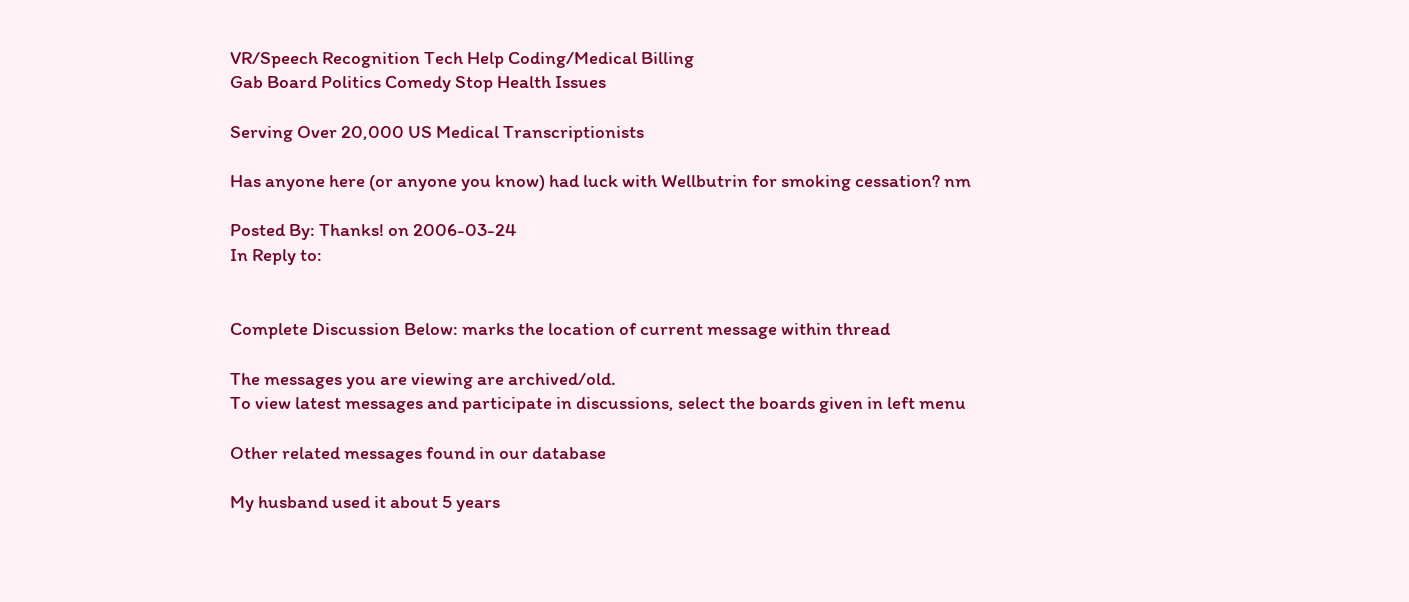VR/Speech Recognition Tech Help Coding/Medical Billing
Gab Board Politics Comedy Stop Health Issues

Serving Over 20,000 US Medical Transcriptionists

Has anyone here (or anyone you know) had luck with Wellbutrin for smoking cessation? nm

Posted By: Thanks! on 2006-03-24
In Reply to:


Complete Discussion Below: marks the location of current message within thread

The messages you are viewing are archived/old.
To view latest messages and participate in discussions, select the boards given in left menu

Other related messages found in our database

My husband used it about 5 years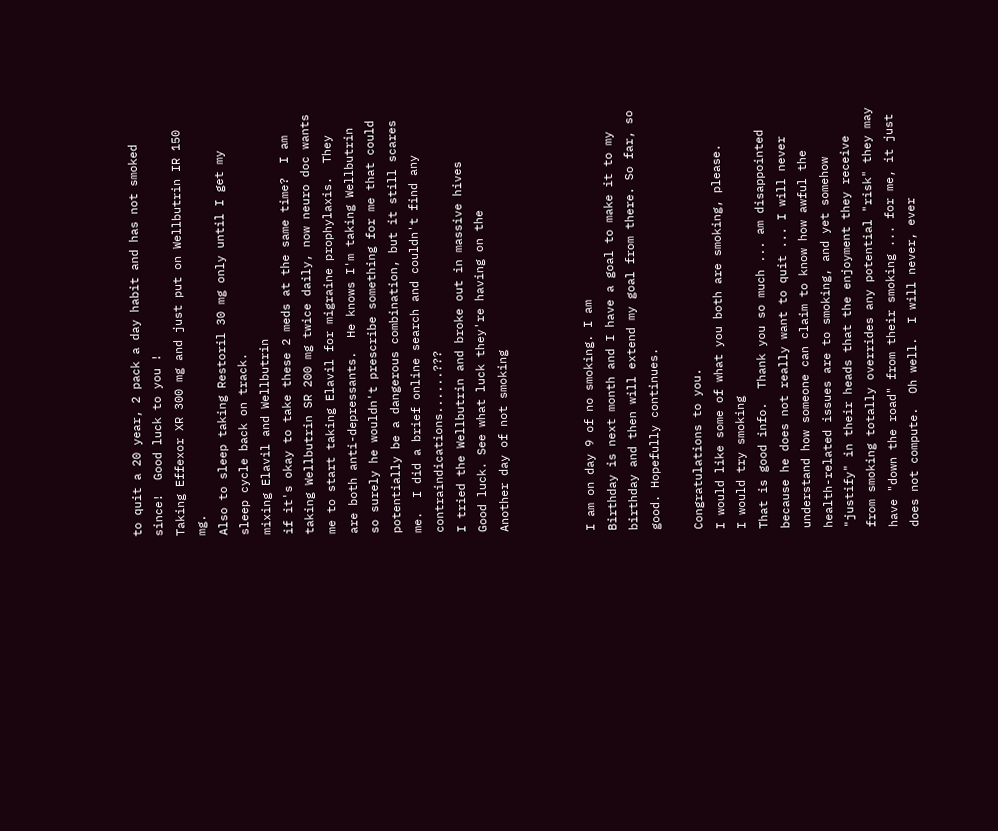to quit a 20 year, 2 pack a day habit and has not smoked since!  Good luck to you !
Taking Effexor XR 300 mg and just put on Wellbutrin IR 150 mg.
Also to sleep taking Restoril 30 mg only until I get my sleep cycle back on track.
mixing Elavil and Wellbutrin
if it's okay to take these 2 meds at the same time?  I am taking Wellbutrin SR 200 mg twice daily, now neuro doc wants me to start taking Elavil for migraine prophylaxis.  They are both anti-depressants.  He knows I'm taking Wellbutrin so surely he wouldn't prescribe something for me that could potentially be a dangerous combination, but it still scares me.  I did a brief online search and couldn't find any contraindications......???
I tried the Wellbutrin and broke out in massive hives
Good luck. See what luck they're having on the
Another day of not smoking



I am on day 9 of no smoking. I am
Birthday is next month and I have a goal to make it to my birthday and then will extend my goal from there. So far, so good. Hopefully continues.

Congratulations to you.
I would like some of what you both are smoking, please.
I would try smoking
That is good info.  Thank you so much ... am disappointed because he does not really want to quit ... I will never understand how someone can claim to know how awful the health-related issues are to smoking, and yet somehow "justify" in their heads that the enjoyment they receive from smoking totally overrides any potential "risk" they may have "down the road" from their smoking ... for me, it just does not compute.  Oh well.  I will never, ever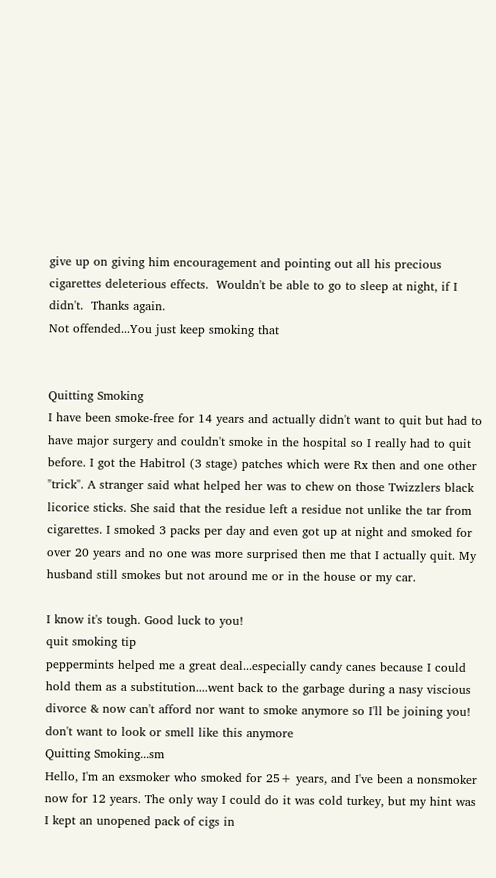give up on giving him encouragement and pointing out all his precious cigarettes deleterious effects.  Wouldn't be able to go to sleep at night, if I didn't.  Thanks again.
Not offended...You just keep smoking that


Quitting Smoking
I have been smoke-free for 14 years and actually didn't want to quit but had to have major surgery and couldn't smoke in the hospital so I really had to quit before. I got the Habitrol (3 stage) patches which were Rx then and one other "trick". A stranger said what helped her was to chew on those Twizzlers black licorice sticks. She said that the residue left a residue not unlike the tar from cigarettes. I smoked 3 packs per day and even got up at night and smoked for over 20 years and no one was more surprised then me that I actually quit. My husband still smokes but not around me or in the house or my car.

I know it's tough. Good luck to you!
quit smoking tip
peppermints helped me a great deal...especially candy canes because I could hold them as a substitution....went back to the garbage during a nasy viscious divorce & now can't afford nor want to smoke anymore so I'll be joining you!  don't want to look or smell like this anymore
Quitting Smoking...sm
Hello, I'm an exsmoker who smoked for 25+ years, and I've been a nonsmoker now for 12 years. The only way I could do it was cold turkey, but my hint was I kept an unopened pack of cigs in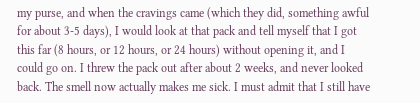my purse, and when the cravings came (which they did, something awful for about 3-5 days), I would look at that pack and tell myself that I got this far (8 hours, or 12 hours, or 24 hours) without opening it, and I could go on. I threw the pack out after about 2 weeks, and never looked back. The smell now actually makes me sick. I must admit that I still have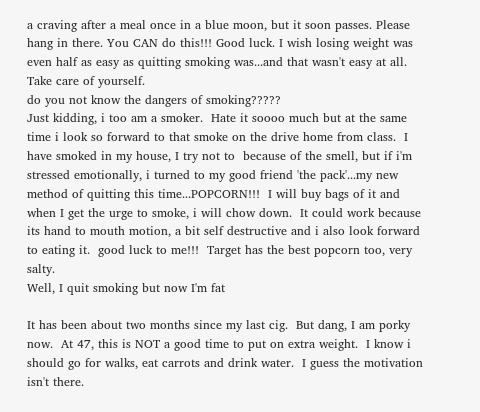a craving after a meal once in a blue moon, but it soon passes. Please hang in there. You CAN do this!!! Good luck. I wish losing weight was even half as easy as quitting smoking was...and that wasn't easy at all. Take care of yourself.
do you not know the dangers of smoking?????
Just kidding, i too am a smoker.  Hate it soooo much but at the same time i look so forward to that smoke on the drive home from class.  I have smoked in my house, I try not to  because of the smell, but if i'm stressed emotionally, i turned to my good friend 'the pack'...my new method of quitting this time...POPCORN!!!  I will buy bags of it and when I get the urge to smoke, i will chow down.  It could work because its hand to mouth motion, a bit self destructive and i also look forward to eating it.  good luck to me!!!  Target has the best popcorn too, very salty.
Well, I quit smoking but now I'm fat

It has been about two months since my last cig.  But dang, I am porky now.  At 47, this is NOT a good time to put on extra weight.  I know i should go for walks, eat carrots and drink water.  I guess the motivation isn't there.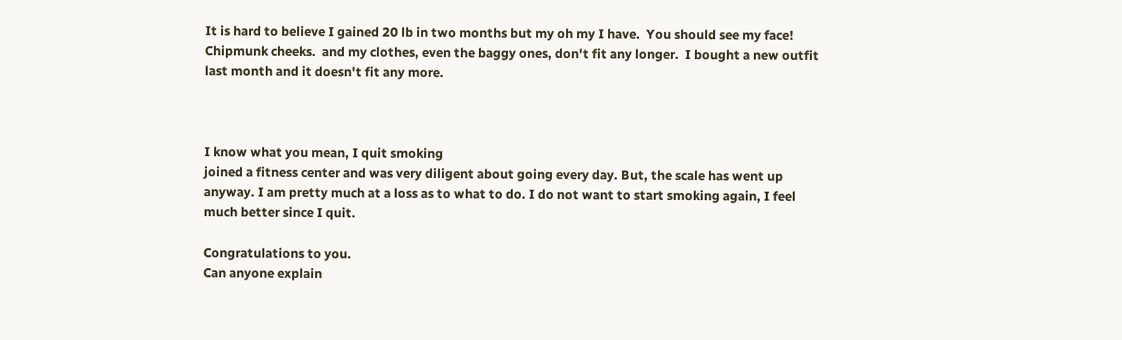It is hard to believe I gained 20 lb in two months but my oh my I have.  You should see my face!  Chipmunk cheeks.  and my clothes, even the baggy ones, don't fit any longer.  I bought a new outfit last month and it doesn't fit any more.



I know what you mean, I quit smoking
joined a fitness center and was very diligent about going every day. But, the scale has went up anyway. I am pretty much at a loss as to what to do. I do not want to start smoking again, I feel much better since I quit.

Congratulations to you.
Can anyone explain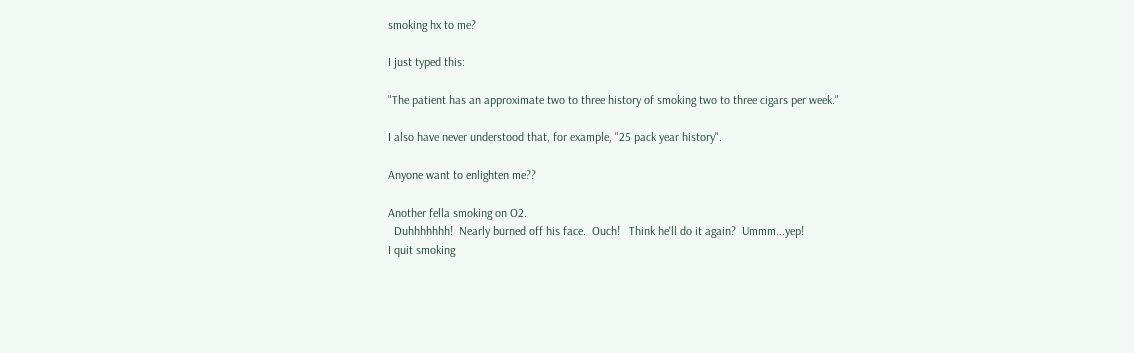smoking hx to me?

I just typed this:

"The patient has an approximate two to three history of smoking two to three cigars per week."

I also have never understood that, for example, "25 pack year history".

Anyone want to enlighten me??

Another fella smoking on O2.
  Duhhhhhhh!  Nearly burned off his face.  Ouch!   Think he'll do it again?  Ummm...yep!
I quit smoking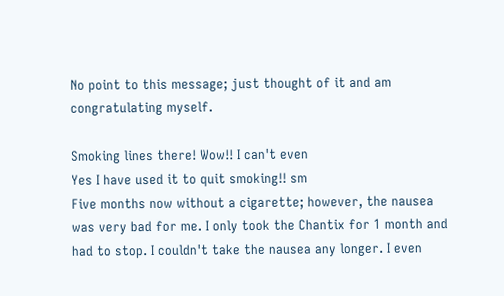No point to this message; just thought of it and am congratulating myself.

Smoking lines there! Wow!! I can't even
Yes I have used it to quit smoking!! sm
Five months now without a cigarette; however, the nausea was very bad for me. I only took the Chantix for 1 month and had to stop. I couldn't take the nausea any longer. I even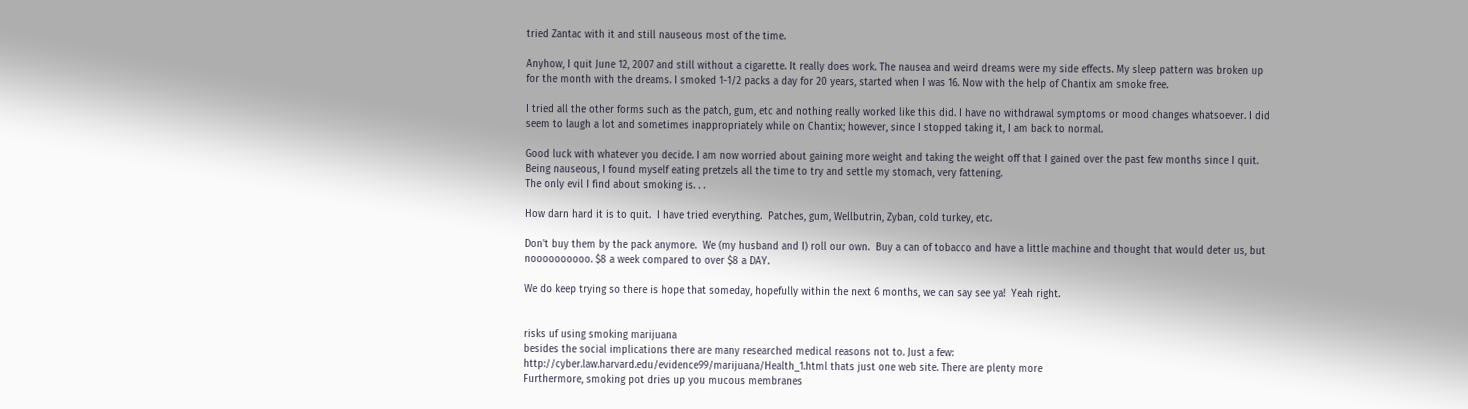tried Zantac with it and still nauseous most of the time.

Anyhow, I quit June 12, 2007 and still without a cigarette. It really does work. The nausea and weird dreams were my side effects. My sleep pattern was broken up for the month with the dreams. I smoked 1-1/2 packs a day for 20 years, started when I was 16. Now with the help of Chantix am smoke free.

I tried all the other forms such as the patch, gum, etc and nothing really worked like this did. I have no withdrawal symptoms or mood changes whatsoever. I did seem to laugh a lot and sometimes inappropriately while on Chantix; however, since I stopped taking it, I am back to normal.

Good luck with whatever you decide. I am now worried about gaining more weight and taking the weight off that I gained over the past few months since I quit. Being nauseous, I found myself eating pretzels all the time to try and settle my stomach, very fattening.
The only evil I find about smoking is. . .

How darn hard it is to quit.  I have tried everything.  Patches, gum, Wellbutrin, Zyban, cold turkey, etc.

Don't buy them by the pack anymore.  We (my husband and I) roll our own.  Buy a can of tobacco and have a little machine and thought that would deter us, but noooooooooo. $8 a week compared to over $8 a DAY.

We do keep trying so there is hope that someday, hopefully within the next 6 months, we can say see ya!  Yeah right.


risks uf using smoking marijuana
besides the social implications there are many researched medical reasons not to. Just a few:
http://cyber.law.harvard.edu/evidence99/marijuana/Health_1.html thats just one web site. There are plenty more
Furthermore, smoking pot dries up you mucous membranes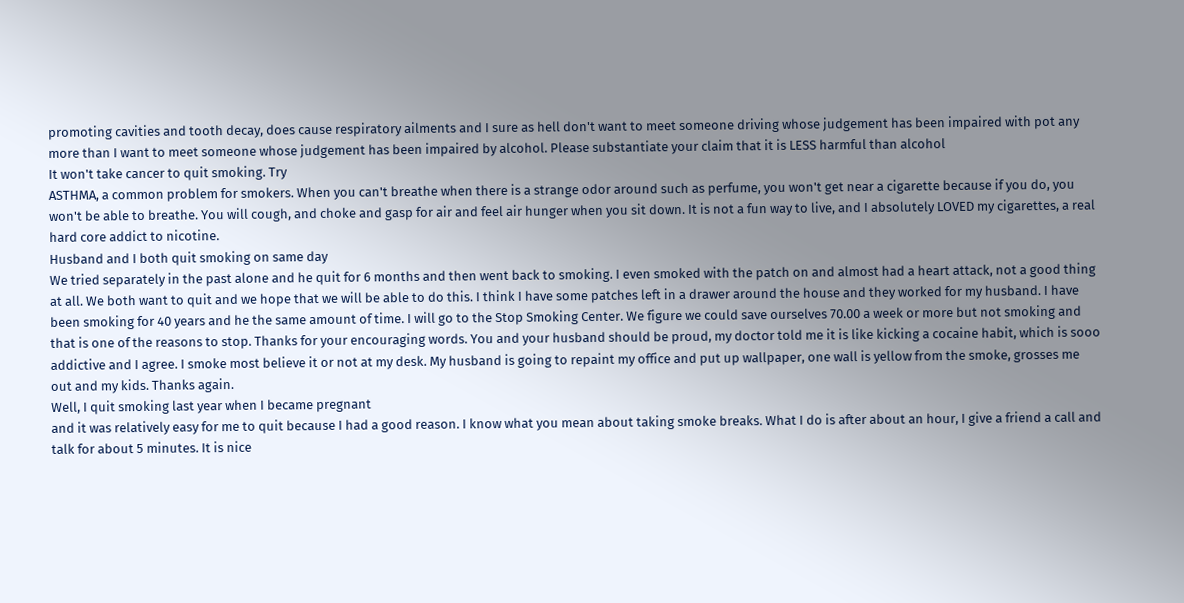promoting cavities and tooth decay, does cause respiratory ailments and I sure as hell don't want to meet someone driving whose judgement has been impaired with pot any more than I want to meet someone whose judgement has been impaired by alcohol. Please substantiate your claim that it is LESS harmful than alcohol
It won't take cancer to quit smoking. Try
ASTHMA, a common problem for smokers. When you can't breathe when there is a strange odor around such as perfume, you won't get near a cigarette because if you do, you won't be able to breathe. You will cough, and choke and gasp for air and feel air hunger when you sit down. It is not a fun way to live, and I absolutely LOVED my cigarettes, a real hard core addict to nicotine.
Husband and I both quit smoking on same day
We tried separately in the past alone and he quit for 6 months and then went back to smoking. I even smoked with the patch on and almost had a heart attack, not a good thing at all. We both want to quit and we hope that we will be able to do this. I think I have some patches left in a drawer around the house and they worked for my husband. I have been smoking for 40 years and he the same amount of time. I will go to the Stop Smoking Center. We figure we could save ourselves 70.00 a week or more but not smoking and that is one of the reasons to stop. Thanks for your encouraging words. You and your husband should be proud, my doctor told me it is like kicking a cocaine habit, which is sooo addictive and I agree. I smoke most believe it or not at my desk. My husband is going to repaint my office and put up wallpaper, one wall is yellow from the smoke, grosses me out and my kids. Thanks again.
Well, I quit smoking last year when I became pregnant
and it was relatively easy for me to quit because I had a good reason. I know what you mean about taking smoke breaks. What I do is after about an hour, I give a friend a call and talk for about 5 minutes. It is nice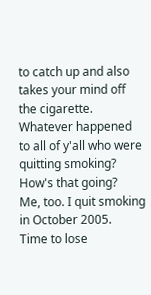to catch up and also takes your mind off the cigarette.
Whatever happened to all of y'all who were quitting smoking?
How's that going?
Me, too. I quit smoking in October 2005.
Time to lose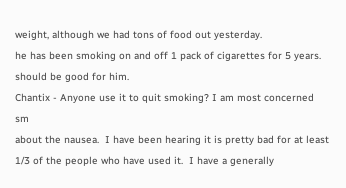weight, although we had tons of food out yesterday.
he has been smoking on and off 1 pack of cigarettes for 5 years.
should be good for him.
Chantix - Anyone use it to quit smoking? I am most concerned sm
about the nausea.  I have been hearing it is pretty bad for at least 1/3 of the people who have used it.  I have a generally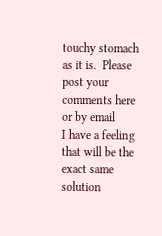touchy stomach as it is.  Please post your comments here or by email
I have a feeling that will be the exact same solution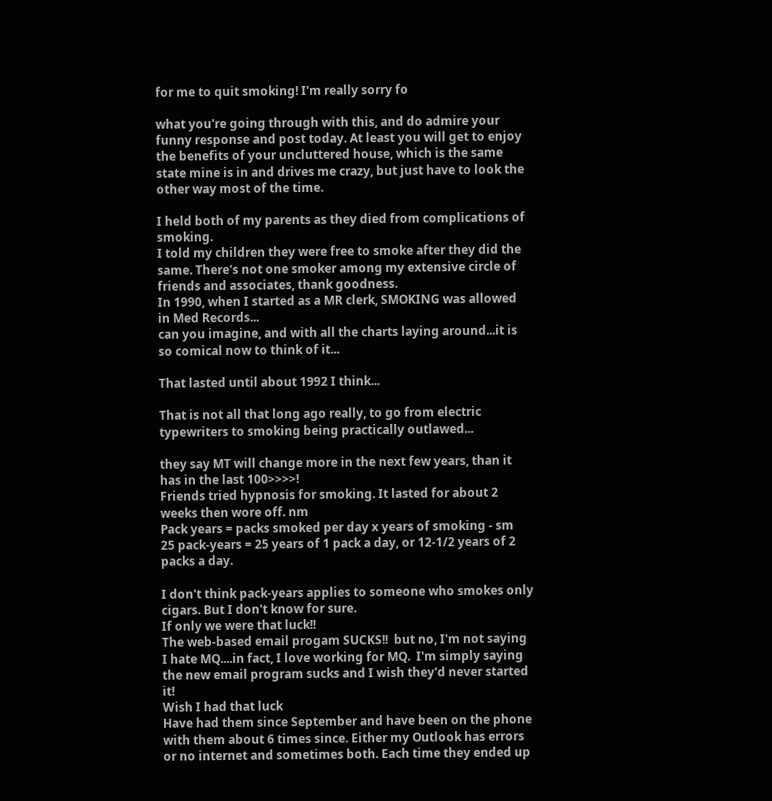for me to quit smoking! I'm really sorry fo

what you're going through with this, and do admire your funny response and post today. At least you will get to enjoy the benefits of your uncluttered house, which is the same state mine is in and drives me crazy, but just have to look the other way most of the time.

I held both of my parents as they died from complications of smoking.
I told my children they were free to smoke after they did the same. There's not one smoker among my extensive circle of friends and associates, thank goodness.
In 1990, when I started as a MR clerk, SMOKING was allowed in Med Records...
can you imagine, and with all the charts laying around...it is so comical now to think of it...

That lasted until about 1992 I think...

That is not all that long ago really, to go from electric typewriters to smoking being practically outlawed...

they say MT will change more in the next few years, than it has in the last 100>>>>!
Friends tried hypnosis for smoking. It lasted for about 2 weeks then wore off. nm
Pack years = packs smoked per day x years of smoking - sm
25 pack-years = 25 years of 1 pack a day, or 12-1/2 years of 2 packs a day.

I don't think pack-years applies to someone who smokes only cigars. But I don't know for sure.
If only we were that luck!!
The web-based email progam SUCKS!!  but no, I'm not saying I hate MQ....in fact, I love working for MQ.  I'm simply saying the new email program sucks and I wish they'd never started it!
Wish I had that luck
Have had them since September and have been on the phone with them about 6 times since. Either my Outlook has errors or no internet and sometimes both. Each time they ended up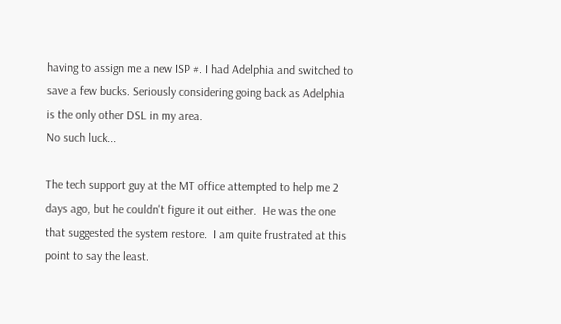having to assign me a new ISP #. I had Adelphia and switched to save a few bucks. Seriously considering going back as Adelphia is the only other DSL in my area.
No such luck...

The tech support guy at the MT office attempted to help me 2 days ago, but he couldn't figure it out either.  He was the one that suggested the system restore.  I am quite frustrated at this point to say the least.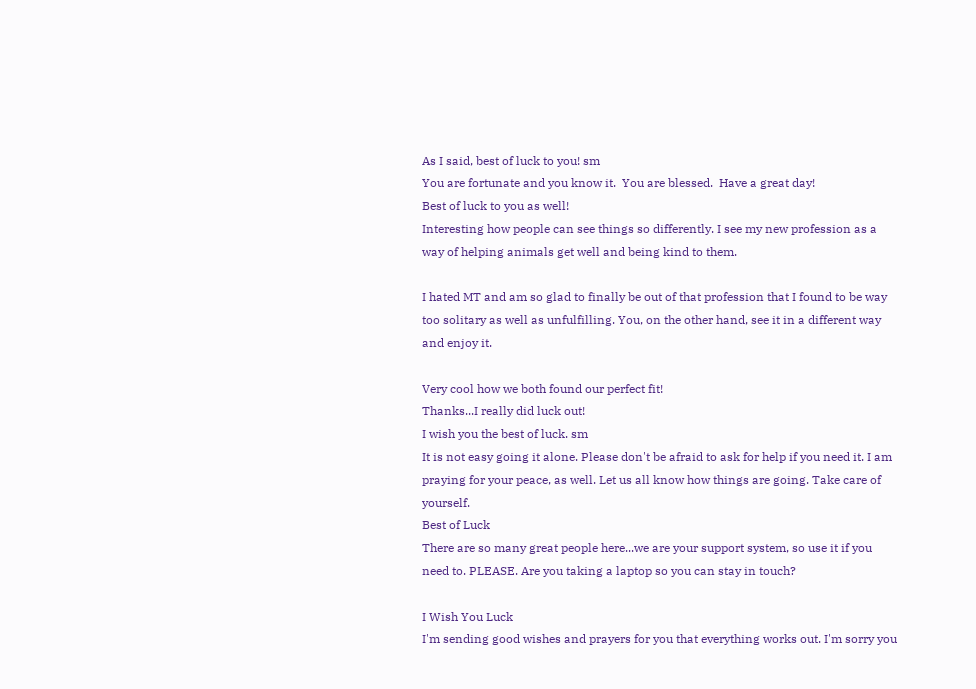As I said, best of luck to you! sm
You are fortunate and you know it.  You are blessed.  Have a great day!
Best of luck to you as well!
Interesting how people can see things so differently. I see my new profession as a way of helping animals get well and being kind to them.

I hated MT and am so glad to finally be out of that profession that I found to be way too solitary as well as unfulfilling. You, on the other hand, see it in a different way and enjoy it.

Very cool how we both found our perfect fit!
Thanks...I really did luck out!
I wish you the best of luck. sm
It is not easy going it alone. Please don't be afraid to ask for help if you need it. I am praying for your peace, as well. Let us all know how things are going. Take care of yourself.
Best of Luck
There are so many great people here...we are your support system, so use it if you need to. PLEASE. Are you taking a laptop so you can stay in touch?

I Wish You Luck
I'm sending good wishes and prayers for you that everything works out. I'm sorry you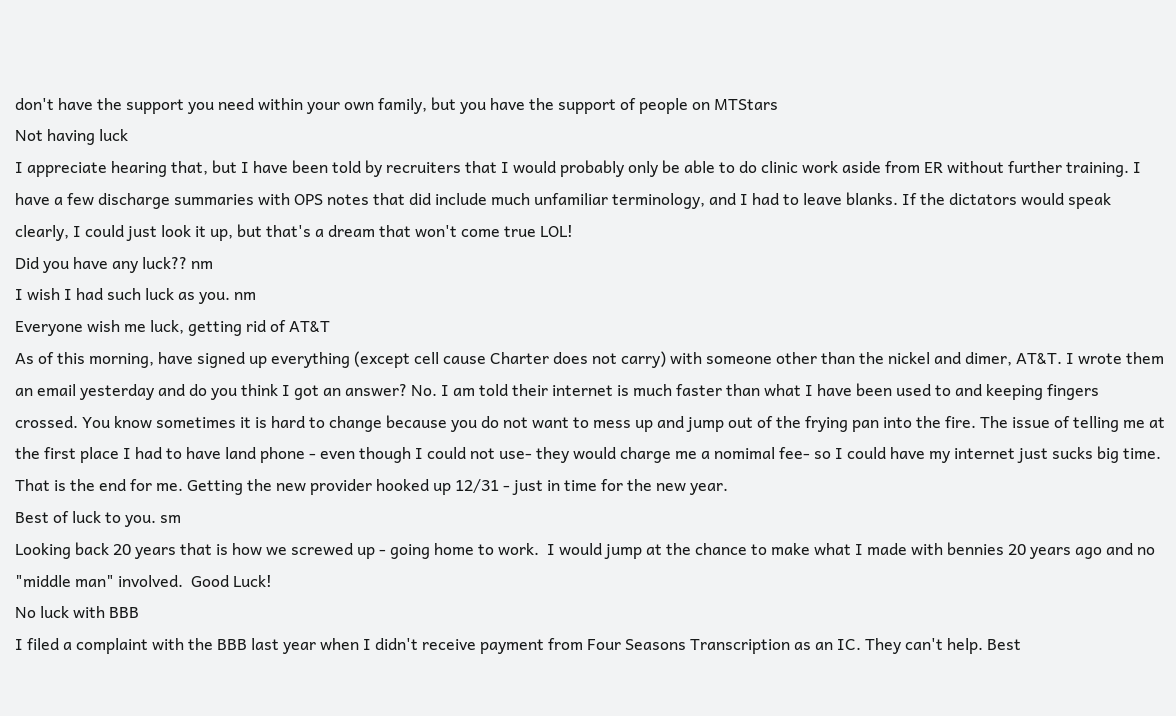don't have the support you need within your own family, but you have the support of people on MTStars
Not having luck
I appreciate hearing that, but I have been told by recruiters that I would probably only be able to do clinic work aside from ER without further training. I have a few discharge summaries with OPS notes that did include much unfamiliar terminology, and I had to leave blanks. If the dictators would speak clearly, I could just look it up, but that's a dream that won't come true LOL!
Did you have any luck?? nm
I wish I had such luck as you. nm
Everyone wish me luck, getting rid of AT&T
As of this morning, have signed up everything (except cell cause Charter does not carry) with someone other than the nickel and dimer, AT&T. I wrote them an email yesterday and do you think I got an answer? No. I am told their internet is much faster than what I have been used to and keeping fingers crossed. You know sometimes it is hard to change because you do not want to mess up and jump out of the frying pan into the fire. The issue of telling me at the first place I had to have land phone - even though I could not use- they would charge me a nomimal fee- so I could have my internet just sucks big time. That is the end for me. Getting the new provider hooked up 12/31 - just in time for the new year.
Best of luck to you. sm
Looking back 20 years that is how we screwed up - going home to work.  I would jump at the chance to make what I made with bennies 20 years ago and no "middle man" involved.  Good Luck!
No luck with BBB
I filed a complaint with the BBB last year when I didn't receive payment from Four Seasons Transcription as an IC. They can't help. Best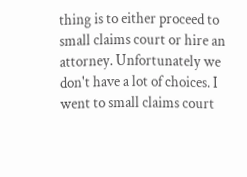thing is to either proceed to small claims court or hire an attorney. Unfortunately we don't have a lot of choices. I went to small claims court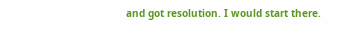and got resolution. I would start there.